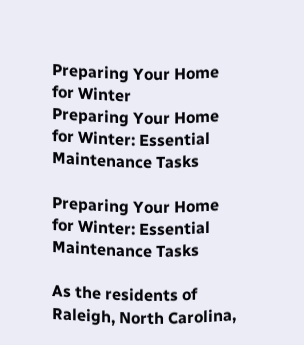Preparing Your Home for Winter
Preparing Your Home for Winter: Essential Maintenance Tasks

Preparing Your Home for Winter: Essential Maintenance Tasks

As the residents of Raleigh, North Carolina,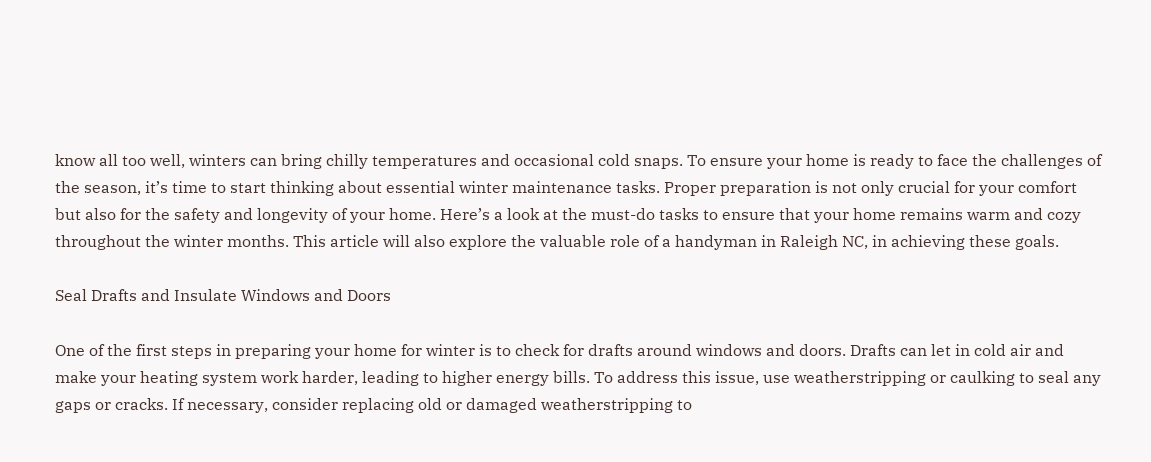know all too well, winters can bring chilly temperatures and occasional cold snaps. To ensure your home is ready to face the challenges of the season, it’s time to start thinking about essential winter maintenance tasks. Proper preparation is not only crucial for your comfort but also for the safety and longevity of your home. Here’s a look at the must-do tasks to ensure that your home remains warm and cozy throughout the winter months. This article will also explore the valuable role of a handyman in Raleigh NC, in achieving these goals.

Seal Drafts and Insulate Windows and Doors

One of the first steps in preparing your home for winter is to check for drafts around windows and doors. Drafts can let in cold air and make your heating system work harder, leading to higher energy bills. To address this issue, use weatherstripping or caulking to seal any gaps or cracks. If necessary, consider replacing old or damaged weatherstripping to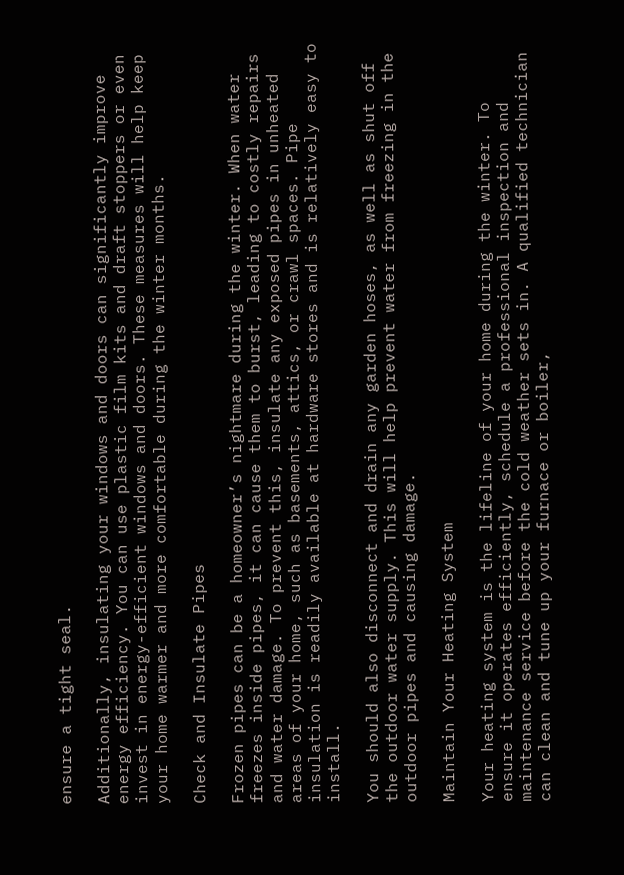ensure a tight seal.

Additionally, insulating your windows and doors can significantly improve energy efficiency. You can use plastic film kits and draft stoppers or even invest in energy-efficient windows and doors. These measures will help keep your home warmer and more comfortable during the winter months.

Check and Insulate Pipes

Frozen pipes can be a homeowner’s nightmare during the winter. When water freezes inside pipes, it can cause them to burst, leading to costly repairs and water damage. To prevent this, insulate any exposed pipes in unheated areas of your home, such as basements, attics, or crawl spaces. Pipe insulation is readily available at hardware stores and is relatively easy to install.

You should also disconnect and drain any garden hoses, as well as shut off the outdoor water supply. This will help prevent water from freezing in the outdoor pipes and causing damage.

Maintain Your Heating System

Your heating system is the lifeline of your home during the winter. To ensure it operates efficiently, schedule a professional inspection and maintenance service before the cold weather sets in. A qualified technician can clean and tune up your furnace or boiler,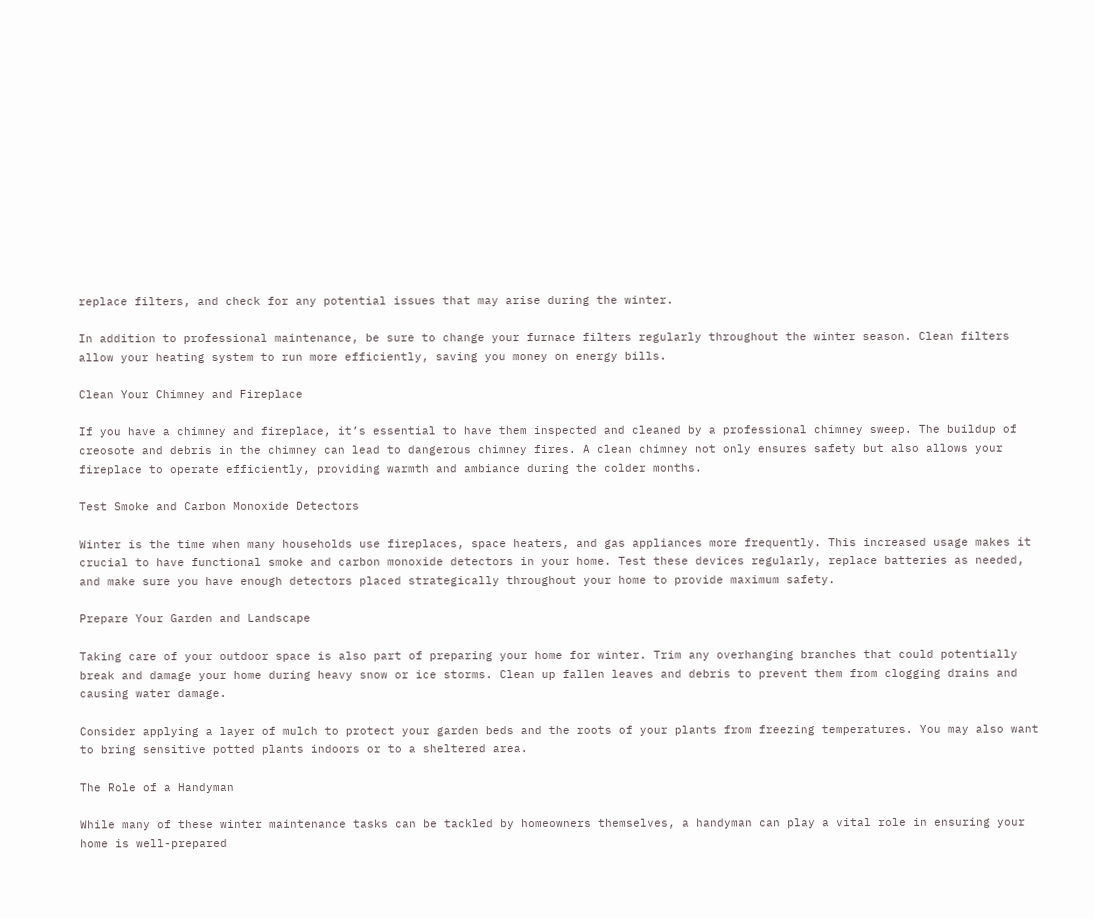replace filters, and check for any potential issues that may arise during the winter.

In addition to professional maintenance, be sure to change your furnace filters regularly throughout the winter season. Clean filters allow your heating system to run more efficiently, saving you money on energy bills.

Clean Your Chimney and Fireplace

If you have a chimney and fireplace, it’s essential to have them inspected and cleaned by a professional chimney sweep. The buildup of creosote and debris in the chimney can lead to dangerous chimney fires. A clean chimney not only ensures safety but also allows your fireplace to operate efficiently, providing warmth and ambiance during the colder months.

Test Smoke and Carbon Monoxide Detectors

Winter is the time when many households use fireplaces, space heaters, and gas appliances more frequently. This increased usage makes it crucial to have functional smoke and carbon monoxide detectors in your home. Test these devices regularly, replace batteries as needed, and make sure you have enough detectors placed strategically throughout your home to provide maximum safety.

Prepare Your Garden and Landscape

Taking care of your outdoor space is also part of preparing your home for winter. Trim any overhanging branches that could potentially break and damage your home during heavy snow or ice storms. Clean up fallen leaves and debris to prevent them from clogging drains and causing water damage.

Consider applying a layer of mulch to protect your garden beds and the roots of your plants from freezing temperatures. You may also want to bring sensitive potted plants indoors or to a sheltered area.

The Role of a Handyman

While many of these winter maintenance tasks can be tackled by homeowners themselves, a handyman can play a vital role in ensuring your home is well-prepared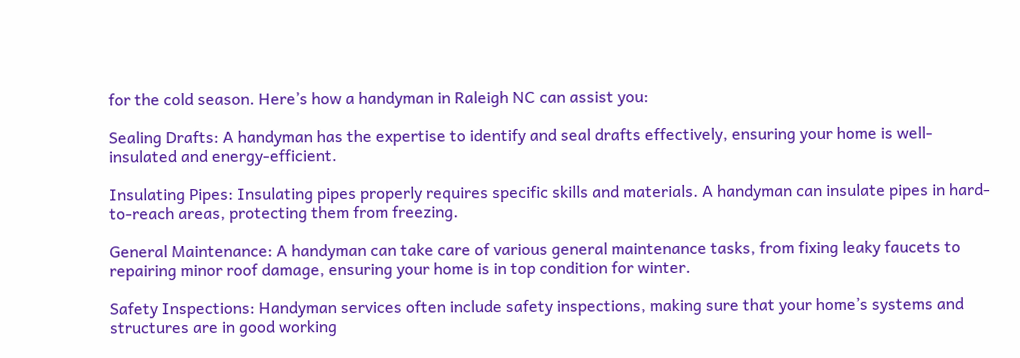for the cold season. Here’s how a handyman in Raleigh NC can assist you:

Sealing Drafts: A handyman has the expertise to identify and seal drafts effectively, ensuring your home is well-insulated and energy-efficient.

Insulating Pipes: Insulating pipes properly requires specific skills and materials. A handyman can insulate pipes in hard-to-reach areas, protecting them from freezing.

General Maintenance: A handyman can take care of various general maintenance tasks, from fixing leaky faucets to repairing minor roof damage, ensuring your home is in top condition for winter.

Safety Inspections: Handyman services often include safety inspections, making sure that your home’s systems and structures are in good working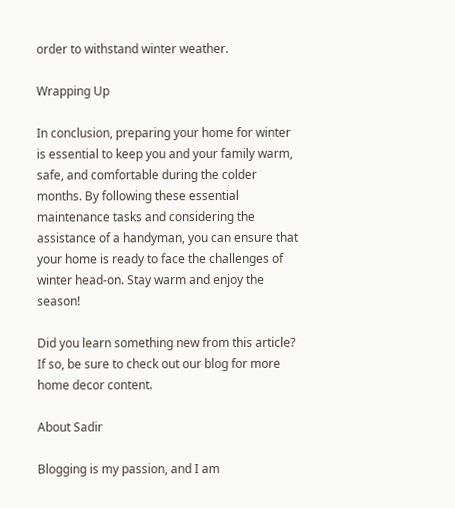order to withstand winter weather.

Wrapping Up

In conclusion, preparing your home for winter is essential to keep you and your family warm, safe, and comfortable during the colder months. By following these essential maintenance tasks and considering the assistance of a handyman, you can ensure that your home is ready to face the challenges of winter head-on. Stay warm and enjoy the season!

Did you learn something new from this article? If so, be sure to check out our blog for more home decor content.

About Sadir

Blogging is my passion, and I am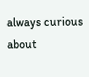always curious about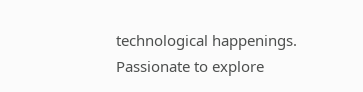technological happenings. Passionate to explore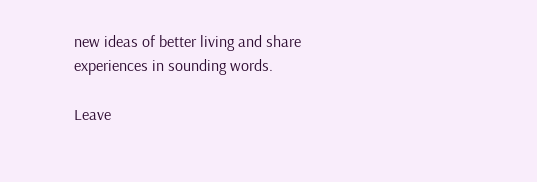new ideas of better living and share experiences in sounding words.

Leave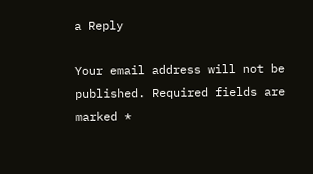a Reply

Your email address will not be published. Required fields are marked *